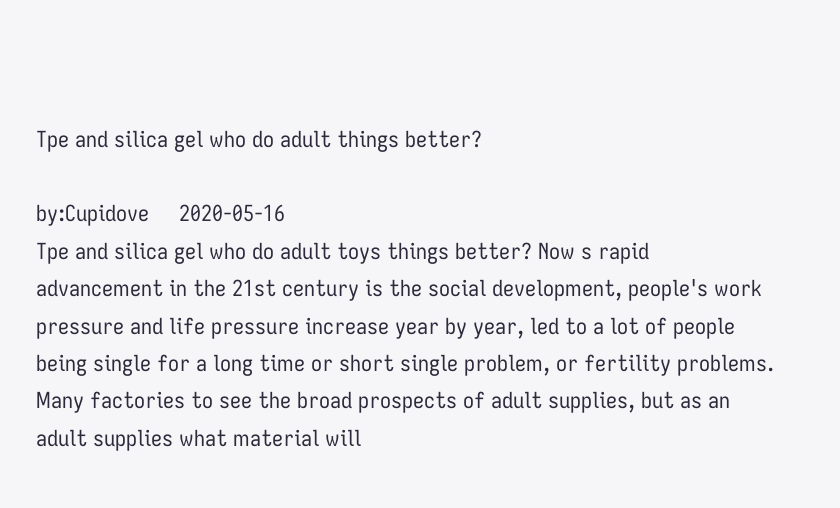Tpe and silica gel who do adult things better?

by:Cupidove     2020-05-16
Tpe and silica gel who do adult toys things better? Now s rapid advancement in the 21st century is the social development, people's work pressure and life pressure increase year by year, led to a lot of people being single for a long time or short single problem, or fertility problems. Many factories to see the broad prospects of adult supplies, but as an adult supplies what material will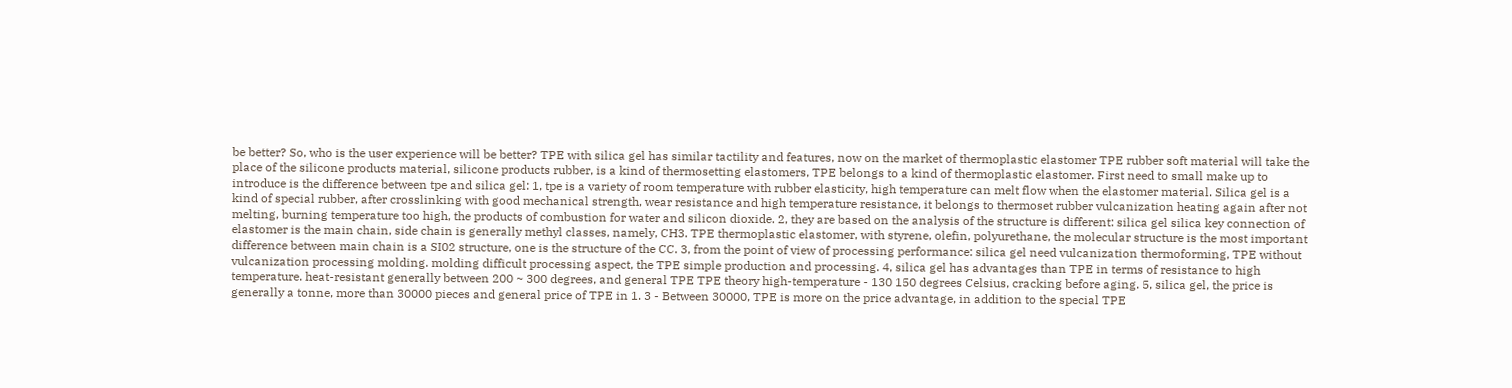be better? So, who is the user experience will be better? TPE with silica gel has similar tactility and features, now on the market of thermoplastic elastomer TPE rubber soft material will take the place of the silicone products material, silicone products rubber, is a kind of thermosetting elastomers, TPE belongs to a kind of thermoplastic elastomer. First need to small make up to introduce is the difference between tpe and silica gel: 1, tpe is a variety of room temperature with rubber elasticity, high temperature can melt flow when the elastomer material. Silica gel is a kind of special rubber, after crosslinking with good mechanical strength, wear resistance and high temperature resistance, it belongs to thermoset rubber vulcanization heating again after not melting, burning temperature too high, the products of combustion for water and silicon dioxide. 2, they are based on the analysis of the structure is different: silica gel silica key connection of elastomer is the main chain, side chain is generally methyl classes, namely, CH3. TPE thermoplastic elastomer, with styrene, olefin, polyurethane, the molecular structure is the most important difference between main chain is a SI02 structure, one is the structure of the CC. 3, from the point of view of processing performance: silica gel need vulcanization thermoforming, TPE without vulcanization processing molding. molding difficult processing aspect, the TPE simple production and processing. 4, silica gel has advantages than TPE in terms of resistance to high temperature. heat-resistant generally between 200 ~ 300 degrees, and general TPE TPE theory high-temperature - 130 150 degrees Celsius, cracking before aging. 5, silica gel, the price is generally a tonne, more than 30000 pieces and general price of TPE in 1. 3 - Between 30000, TPE is more on the price advantage, in addition to the special TPE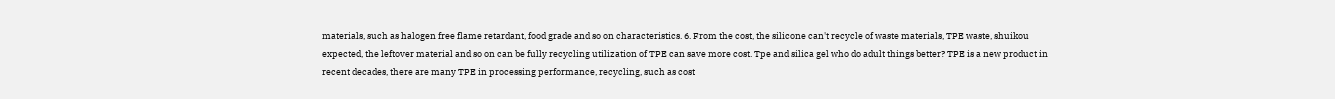materials, such as halogen free flame retardant, food grade and so on characteristics. 6. From the cost, the silicone can't recycle of waste materials, TPE waste, shuikou expected, the leftover material and so on can be fully recycling utilization of TPE can save more cost. Tpe and silica gel who do adult things better? TPE is a new product in recent decades, there are many TPE in processing performance, recycling, such as cost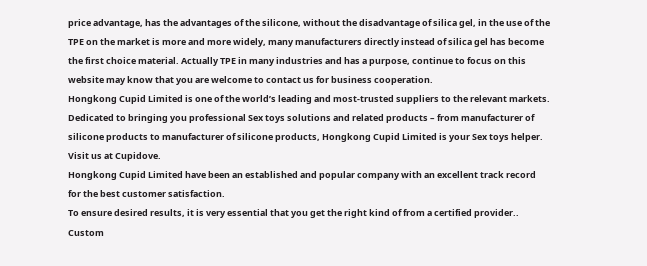price advantage, has the advantages of the silicone, without the disadvantage of silica gel, in the use of the TPE on the market is more and more widely, many manufacturers directly instead of silica gel has become the first choice material. Actually TPE in many industries and has a purpose, continue to focus on this website may know that you are welcome to contact us for business cooperation.
Hongkong Cupid Limited is one of the world’s leading and most-trusted suppliers to the relevant markets.
Dedicated to bringing you professional Sex toys solutions and related products – from manufacturer of silicone products to manufacturer of silicone products, Hongkong Cupid Limited is your Sex toys helper. Visit us at Cupidove.
Hongkong Cupid Limited have been an established and popular company with an excellent track record for the best customer satisfaction.
To ensure desired results, it is very essential that you get the right kind of from a certified provider..
Custom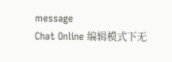message
Chat Online 编辑模式下无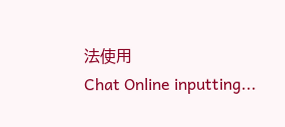法使用
Chat Online inputting...